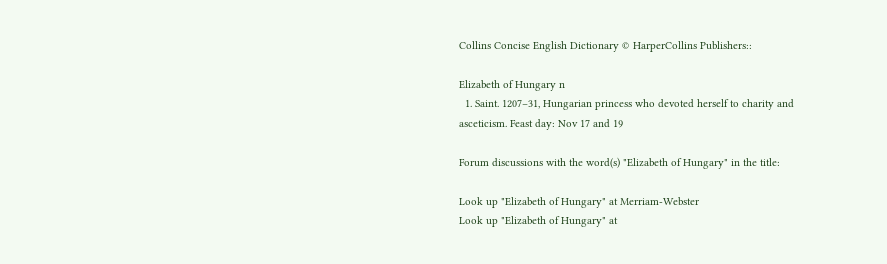Collins Concise English Dictionary © HarperCollins Publishers::

Elizabeth of Hungary n
  1. Saint. 1207–31, Hungarian princess who devoted herself to charity and asceticism. Feast day: Nov 17 and 19

Forum discussions with the word(s) "Elizabeth of Hungary" in the title:

Look up "Elizabeth of Hungary" at Merriam-Webster
Look up "Elizabeth of Hungary" at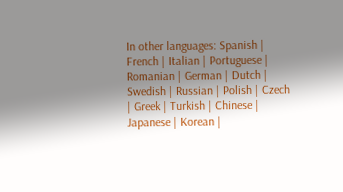In other languages: Spanish | French | Italian | Portuguese | Romanian | German | Dutch | Swedish | Russian | Polish | Czech | Greek | Turkish | Chinese | Japanese | Korean |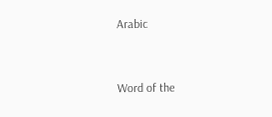Arabic


Word of the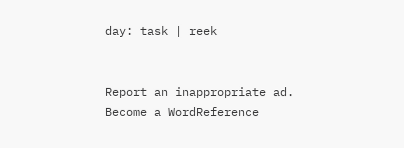day: task | reek


Report an inappropriate ad.
Become a WordReference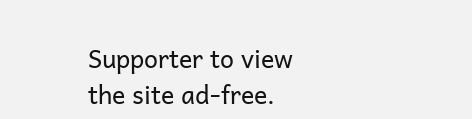Supporter to view the site ad-free.